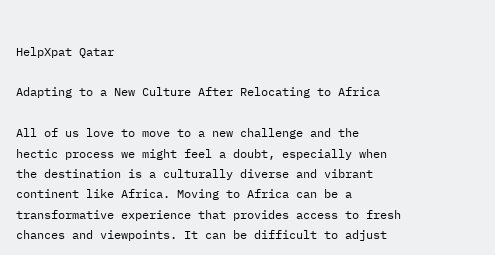HelpXpat Qatar

Adapting to a New Culture After Relocating to Africa

All of us love to move to a new challenge and the hectic process we might feel a doubt, especially when the destination is a culturally diverse and vibrant continent like Africa. Moving to Africa can be a transformative experience that provides access to fresh chances and viewpoints. It can be difficult to adjust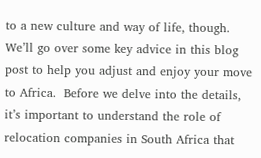to a new culture and way of life, though. We’ll go over some key advice in this blog post to help you adjust and enjoy your move to Africa.  Before we delve into the details, it’s important to understand the role of relocation companies in South Africa that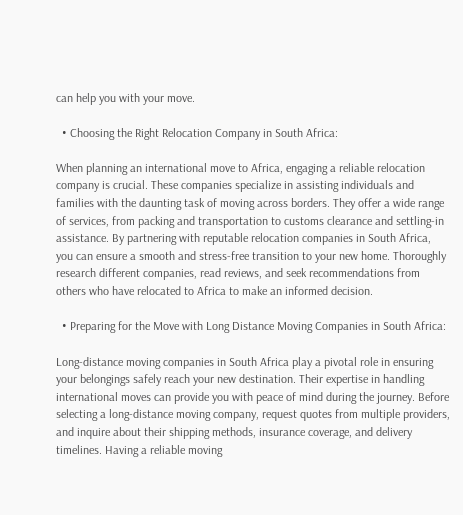can help you with your move.

  • Choosing the Right Relocation Company in South Africa:

When planning an international move to Africa, engaging a reliable relocation company is crucial. These companies specialize in assisting individuals and families with the daunting task of moving across borders. They offer a wide range of services, from packing and transportation to customs clearance and settling-in assistance. By partnering with reputable relocation companies in South Africa, you can ensure a smooth and stress-free transition to your new home. Thoroughly research different companies, read reviews, and seek recommendations from others who have relocated to Africa to make an informed decision.

  • Preparing for the Move with Long Distance Moving Companies in South Africa:

Long-distance moving companies in South Africa play a pivotal role in ensuring your belongings safely reach your new destination. Their expertise in handling international moves can provide you with peace of mind during the journey. Before selecting a long-distance moving company, request quotes from multiple providers, and inquire about their shipping methods, insurance coverage, and delivery timelines. Having a reliable moving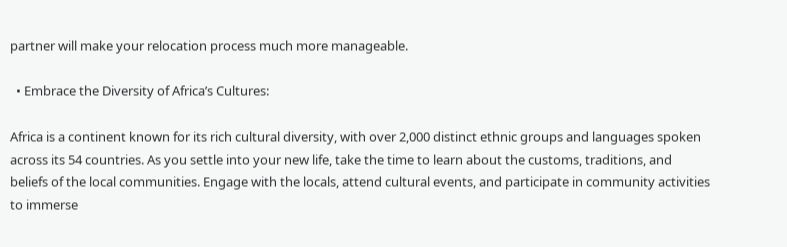partner will make your relocation process much more manageable.

  • Embrace the Diversity of Africa’s Cultures:

Africa is a continent known for its rich cultural diversity, with over 2,000 distinct ethnic groups and languages spoken across its 54 countries. As you settle into your new life, take the time to learn about the customs, traditions, and beliefs of the local communities. Engage with the locals, attend cultural events, and participate in community activities to immerse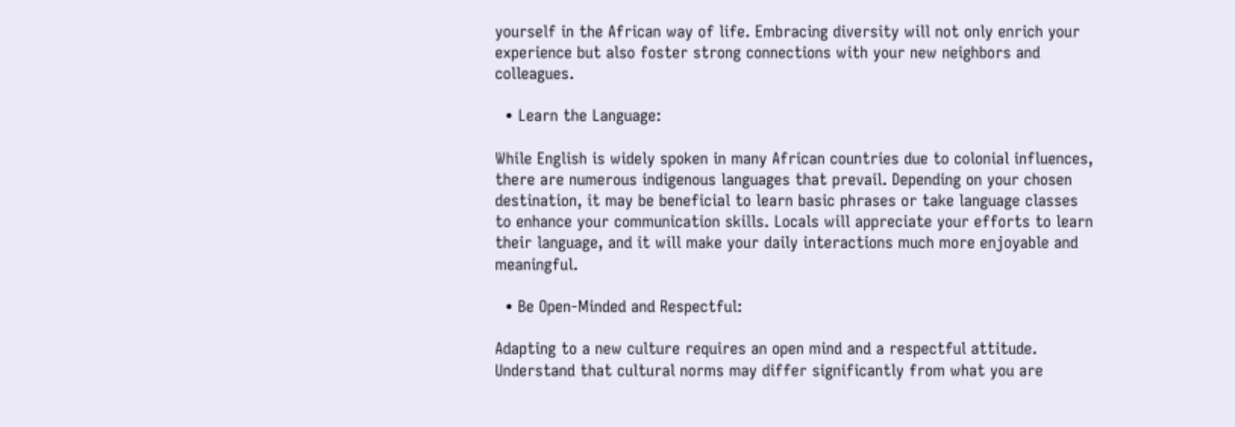yourself in the African way of life. Embracing diversity will not only enrich your experience but also foster strong connections with your new neighbors and colleagues.

  • Learn the Language:

While English is widely spoken in many African countries due to colonial influences, there are numerous indigenous languages that prevail. Depending on your chosen destination, it may be beneficial to learn basic phrases or take language classes to enhance your communication skills. Locals will appreciate your efforts to learn their language, and it will make your daily interactions much more enjoyable and meaningful.

  • Be Open-Minded and Respectful:

Adapting to a new culture requires an open mind and a respectful attitude. Understand that cultural norms may differ significantly from what you are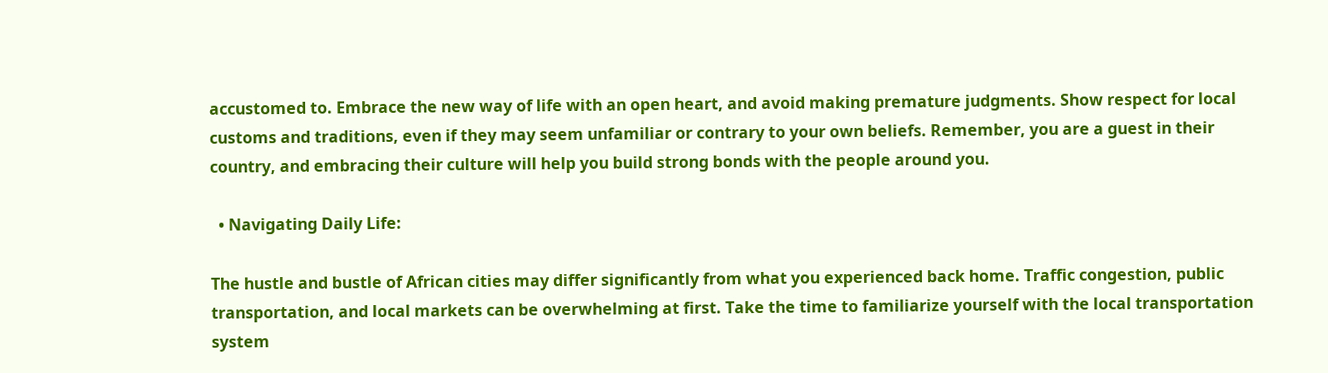accustomed to. Embrace the new way of life with an open heart, and avoid making premature judgments. Show respect for local customs and traditions, even if they may seem unfamiliar or contrary to your own beliefs. Remember, you are a guest in their country, and embracing their culture will help you build strong bonds with the people around you.

  • Navigating Daily Life:

The hustle and bustle of African cities may differ significantly from what you experienced back home. Traffic congestion, public transportation, and local markets can be overwhelming at first. Take the time to familiarize yourself with the local transportation system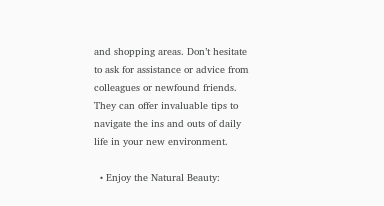and shopping areas. Don’t hesitate to ask for assistance or advice from colleagues or newfound friends. They can offer invaluable tips to navigate the ins and outs of daily life in your new environment.

  • Enjoy the Natural Beauty: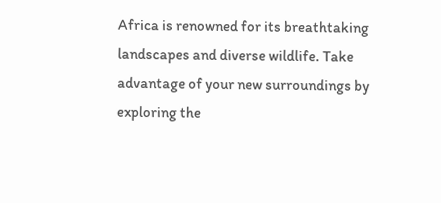Africa is renowned for its breathtaking landscapes and diverse wildlife. Take advantage of your new surroundings by exploring the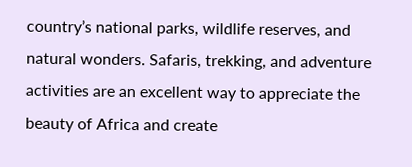country’s national parks, wildlife reserves, and natural wonders. Safaris, trekking, and adventure activities are an excellent way to appreciate the beauty of Africa and create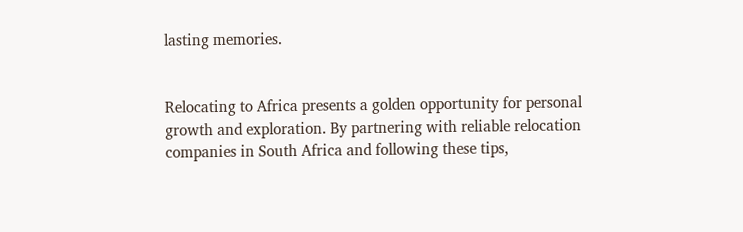lasting memories.


Relocating to Africa presents a golden opportunity for personal growth and exploration. By partnering with reliable relocation companies in South Africa and following these tips,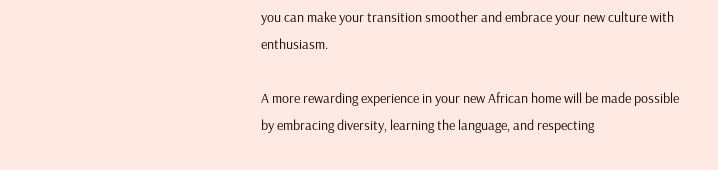you can make your transition smoother and embrace your new culture with enthusiasm.

A more rewarding experience in your new African home will be made possible by embracing diversity, learning the language, and respecting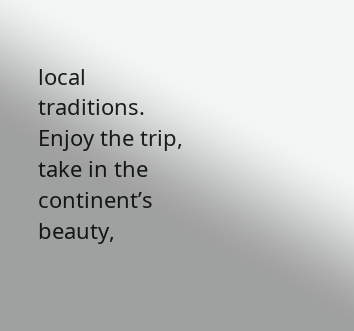local traditions. Enjoy the trip, take in the continent’s beauty,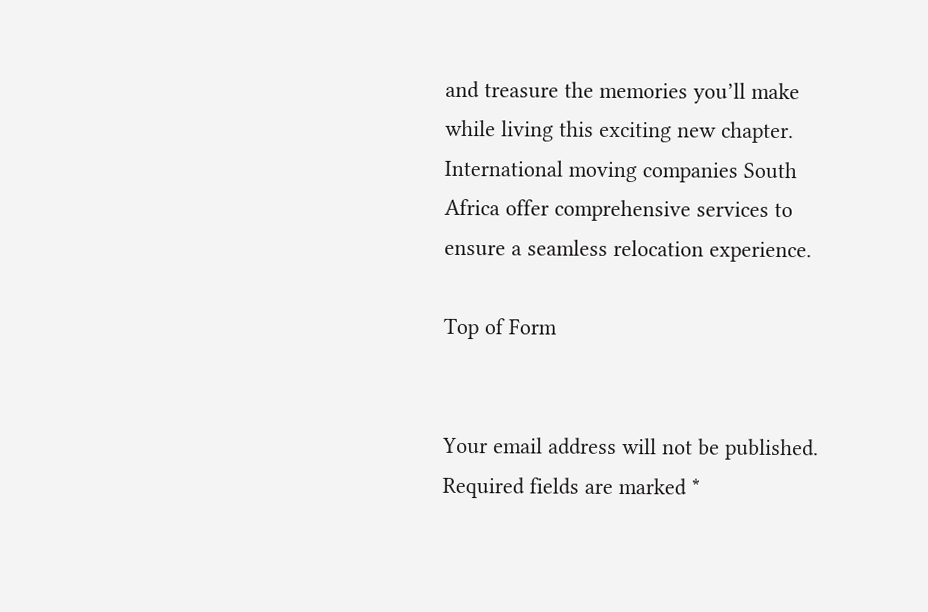and treasure the memories you’ll make while living this exciting new chapter. International moving companies South Africa offer comprehensive services to ensure a seamless relocation experience.

Top of Form


Your email address will not be published. Required fields are marked *